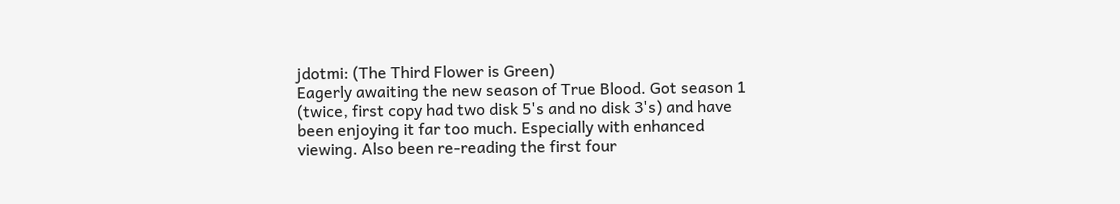jdotmi: (The Third Flower is Green)
Eagerly awaiting the new season of True Blood. Got season 1 (twice, first copy had two disk 5's and no disk 3's) and have been enjoying it far too much. Especially with enhanced viewing. Also been re-reading the first four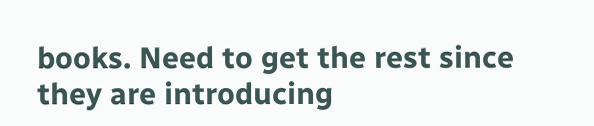books. Need to get the rest since they are introducing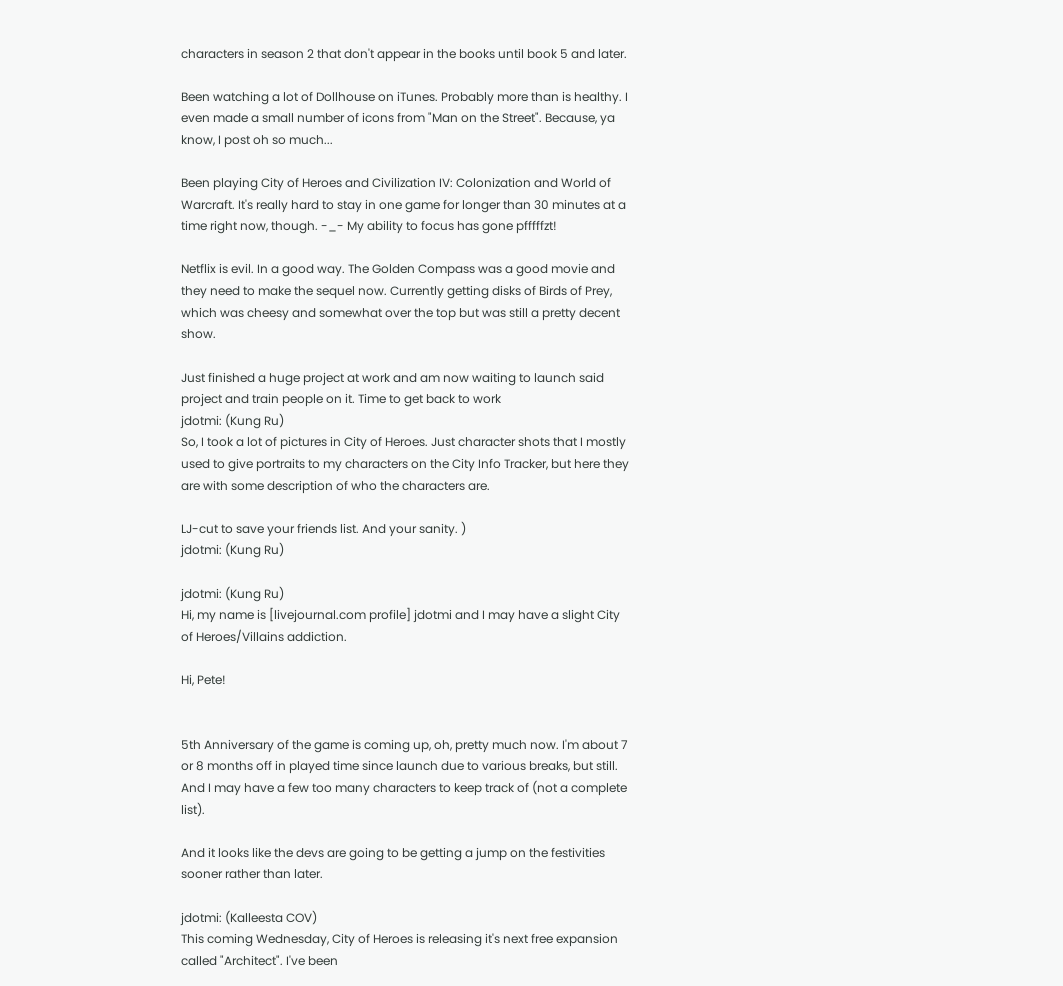characters in season 2 that don't appear in the books until book 5 and later.

Been watching a lot of Dollhouse on iTunes. Probably more than is healthy. I even made a small number of icons from "Man on the Street". Because, ya know, I post oh so much...

Been playing City of Heroes and Civilization IV: Colonization and World of Warcraft. It's really hard to stay in one game for longer than 30 minutes at a time right now, though. -_- My ability to focus has gone pfffffzt!

Netflix is evil. In a good way. The Golden Compass was a good movie and they need to make the sequel now. Currently getting disks of Birds of Prey, which was cheesy and somewhat over the top but was still a pretty decent show.

Just finished a huge project at work and am now waiting to launch said project and train people on it. Time to get back to work
jdotmi: (Kung Ru)
So, I took a lot of pictures in City of Heroes. Just character shots that I mostly used to give portraits to my characters on the City Info Tracker, but here they are with some description of who the characters are.

LJ-cut to save your friends list. And your sanity. )
jdotmi: (Kung Ru)

jdotmi: (Kung Ru)
Hi, my name is [livejournal.com profile] jdotmi and I may have a slight City of Heroes/Villains addiction.

Hi, Pete!


5th Anniversary of the game is coming up, oh, pretty much now. I'm about 7 or 8 months off in played time since launch due to various breaks, but still. And I may have a few too many characters to keep track of (not a complete list).

And it looks like the devs are going to be getting a jump on the festivities sooner rather than later.

jdotmi: (Kalleesta COV)
This coming Wednesday, City of Heroes is releasing it's next free expansion called "Architect". I've been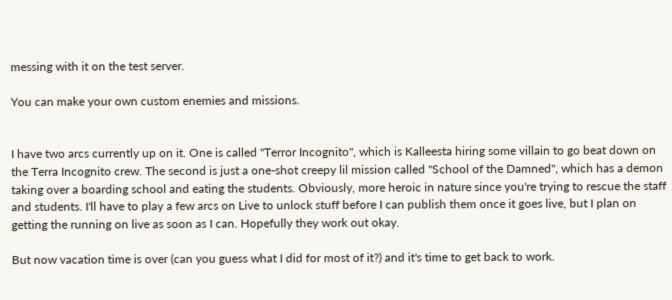messing with it on the test server.

You can make your own custom enemies and missions.


I have two arcs currently up on it. One is called "Terror Incognito", which is Kalleesta hiring some villain to go beat down on the Terra Incognito crew. The second is just a one-shot creepy lil mission called "School of the Damned", which has a demon taking over a boarding school and eating the students. Obviously, more heroic in nature since you're trying to rescue the staff and students. I'll have to play a few arcs on Live to unlock stuff before I can publish them once it goes live, but I plan on getting the running on live as soon as I can. Hopefully they work out okay.

But now vacation time is over (can you guess what I did for most of it?) and it's time to get back to work.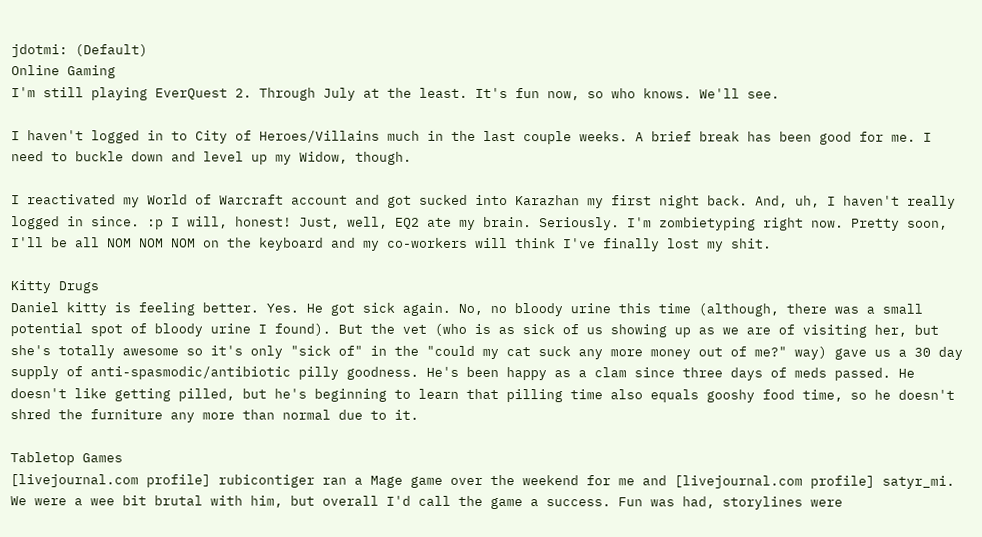jdotmi: (Default)
Online Gaming
I'm still playing EverQuest 2. Through July at the least. It's fun now, so who knows. We'll see.

I haven't logged in to City of Heroes/Villains much in the last couple weeks. A brief break has been good for me. I need to buckle down and level up my Widow, though.

I reactivated my World of Warcraft account and got sucked into Karazhan my first night back. And, uh, I haven't really logged in since. :p I will, honest! Just, well, EQ2 ate my brain. Seriously. I'm zombietyping right now. Pretty soon, I'll be all NOM NOM NOM on the keyboard and my co-workers will think I've finally lost my shit.

Kitty Drugs
Daniel kitty is feeling better. Yes. He got sick again. No, no bloody urine this time (although, there was a small potential spot of bloody urine I found). But the vet (who is as sick of us showing up as we are of visiting her, but she's totally awesome so it's only "sick of" in the "could my cat suck any more money out of me?" way) gave us a 30 day supply of anti-spasmodic/antibiotic pilly goodness. He's been happy as a clam since three days of meds passed. He doesn't like getting pilled, but he's beginning to learn that pilling time also equals gooshy food time, so he doesn't shred the furniture any more than normal due to it.

Tabletop Games
[livejournal.com profile] rubicontiger ran a Mage game over the weekend for me and [livejournal.com profile] satyr_mi. We were a wee bit brutal with him, but overall I'd call the game a success. Fun was had, storylines were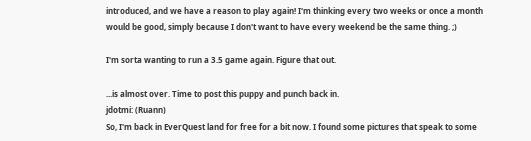introduced, and we have a reason to play again! I'm thinking every two weeks or once a month would be good, simply because I don't want to have every weekend be the same thing. ;)

I'm sorta wanting to run a 3.5 game again. Figure that out.

...is almost over. Time to post this puppy and punch back in.
jdotmi: (Ruann)
So, I'm back in EverQuest land for free for a bit now. I found some pictures that speak to some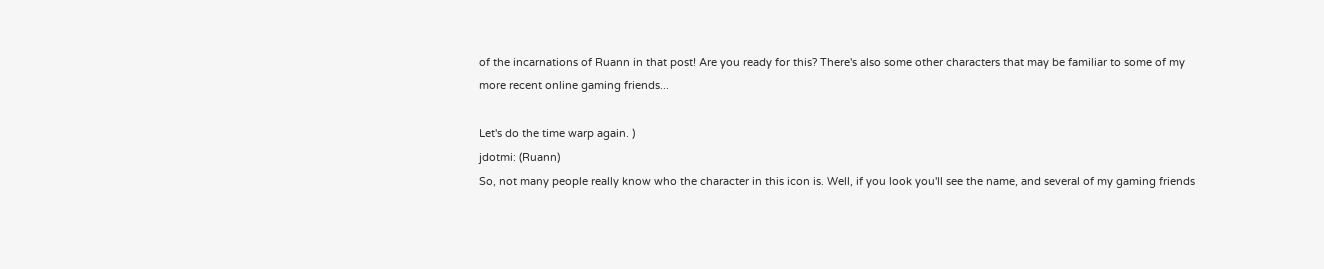of the incarnations of Ruann in that post! Are you ready for this? There's also some other characters that may be familiar to some of my more recent online gaming friends...

Let's do the time warp again. )
jdotmi: (Ruann)
So, not many people really know who the character in this icon is. Well, if you look you'll see the name, and several of my gaming friends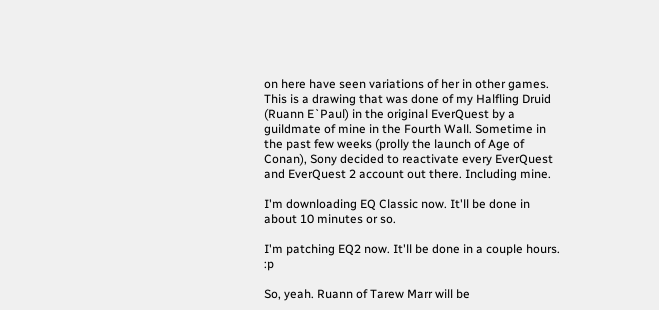on here have seen variations of her in other games. This is a drawing that was done of my Halfling Druid (Ruann E`Paul) in the original EverQuest by a guildmate of mine in the Fourth Wall. Sometime in the past few weeks (prolly the launch of Age of Conan), Sony decided to reactivate every EverQuest and EverQuest 2 account out there. Including mine.

I'm downloading EQ Classic now. It'll be done in about 10 minutes or so.

I'm patching EQ2 now. It'll be done in a couple hours. :p

So, yeah. Ruann of Tarew Marr will be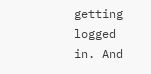getting logged in. And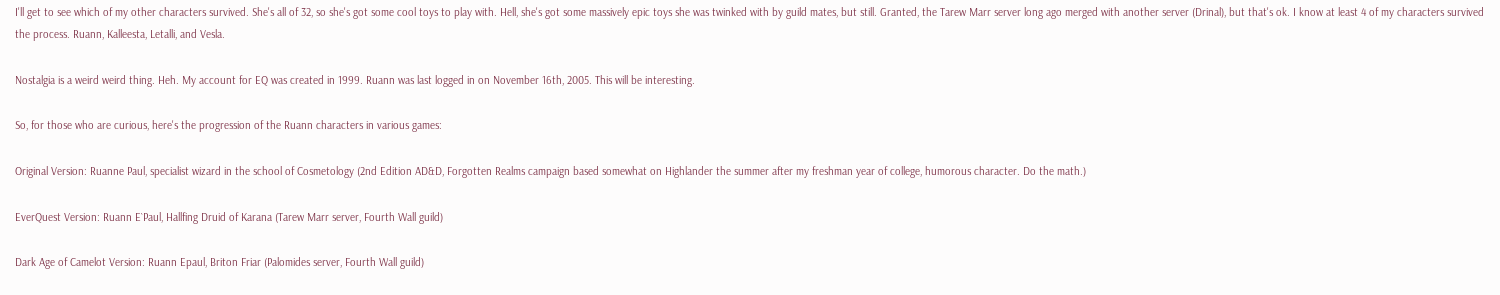I'll get to see which of my other characters survived. She's all of 32, so she's got some cool toys to play with. Hell, she's got some massively epic toys she was twinked with by guild mates, but still. Granted, the Tarew Marr server long ago merged with another server (Drinal), but that's ok. I know at least 4 of my characters survived the process. Ruann, Kalleesta, Letalli, and Vesla.

Nostalgia is a weird weird thing. Heh. My account for EQ was created in 1999. Ruann was last logged in on November 16th, 2005. This will be interesting.

So, for those who are curious, here's the progression of the Ruann characters in various games:

Original Version: Ruanne Paul, specialist wizard in the school of Cosmetology (2nd Edition AD&D, Forgotten Realms campaign based somewhat on Highlander the summer after my freshman year of college, humorous character. Do the math.)

EverQuest Version: Ruann E`Paul, Hallfing Druid of Karana (Tarew Marr server, Fourth Wall guild)

Dark Age of Camelot Version: Ruann Epaul, Briton Friar (Palomides server, Fourth Wall guild)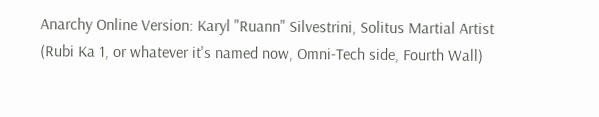Anarchy Online Version: Karyl "Ruann" Silvestrini, Solitus Martial Artist (Rubi Ka 1, or whatever it's named now, Omni-Tech side, Fourth Wall)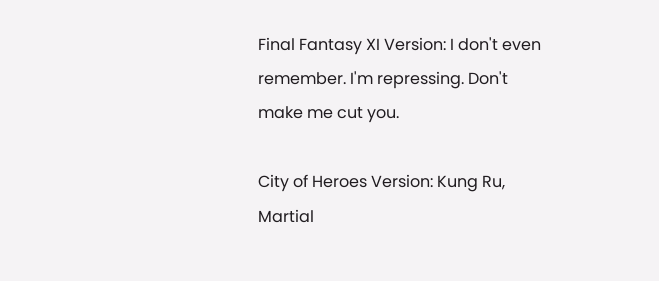Final Fantasy XI Version: I don't even remember. I'm repressing. Don't make me cut you.

City of Heroes Version: Kung Ru, Martial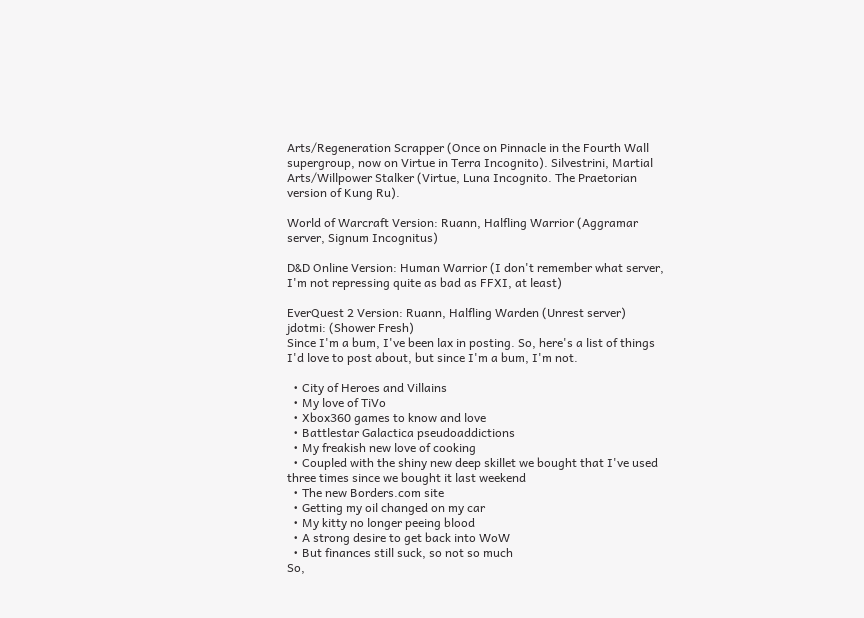Arts/Regeneration Scrapper (Once on Pinnacle in the Fourth Wall supergroup, now on Virtue in Terra Incognito). Silvestrini, Martial Arts/Willpower Stalker (Virtue, Luna Incognito. The Praetorian version of Kung Ru).

World of Warcraft Version: Ruann, Halfling Warrior (Aggramar server, Signum Incognitus)

D&D Online Version: Human Warrior (I don't remember what server, I'm not repressing quite as bad as FFXI, at least)

EverQuest 2 Version: Ruann, Halfling Warden (Unrest server)
jdotmi: (Shower Fresh)
Since I'm a bum, I've been lax in posting. So, here's a list of things I'd love to post about, but since I'm a bum, I'm not.

  • City of Heroes and Villains
  • My love of TiVo
  • Xbox360 games to know and love
  • Battlestar Galactica pseudoaddictions
  • My freakish new love of cooking
  • Coupled with the shiny new deep skillet we bought that I've used three times since we bought it last weekend
  • The new Borders.com site
  • Getting my oil changed on my car
  • My kitty no longer peeing blood
  • A strong desire to get back into WoW
  • But finances still suck, so not so much
So,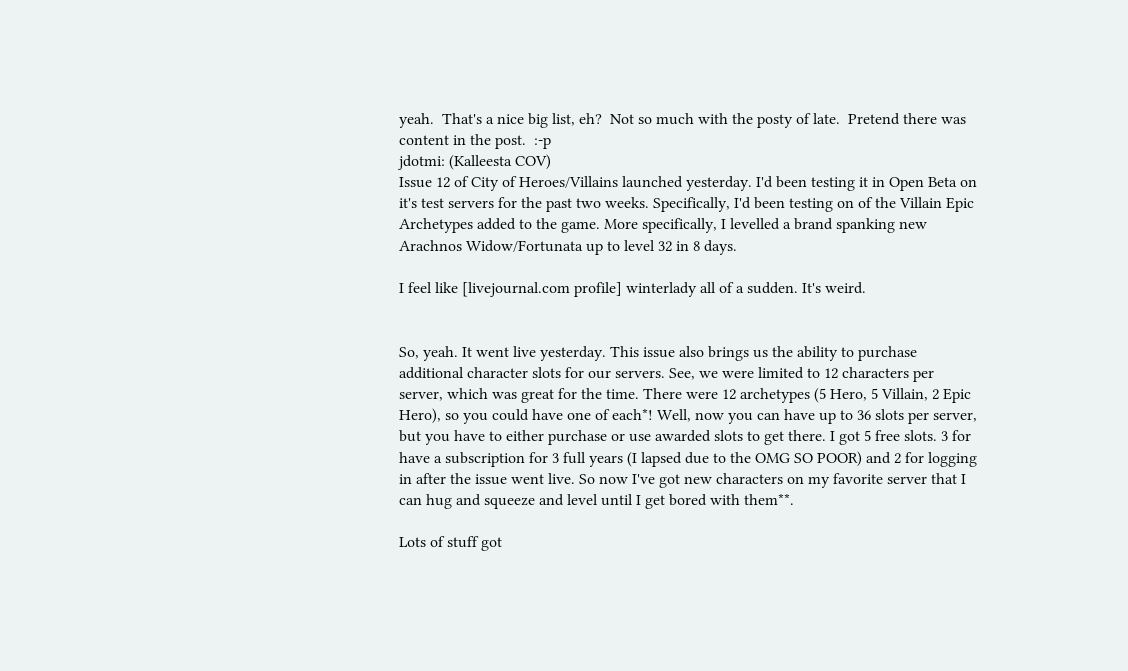yeah.  That's a nice big list, eh?  Not so much with the posty of late.  Pretend there was content in the post.  :-p
jdotmi: (Kalleesta COV)
Issue 12 of City of Heroes/Villains launched yesterday. I'd been testing it in Open Beta on it's test servers for the past two weeks. Specifically, I'd been testing on of the Villain Epic Archetypes added to the game. More specifically, I levelled a brand spanking new Arachnos Widow/Fortunata up to level 32 in 8 days.

I feel like [livejournal.com profile] winterlady all of a sudden. It's weird.


So, yeah. It went live yesterday. This issue also brings us the ability to purchase additional character slots for our servers. See, we were limited to 12 characters per server, which was great for the time. There were 12 archetypes (5 Hero, 5 Villain, 2 Epic Hero), so you could have one of each*! Well, now you can have up to 36 slots per server, but you have to either purchase or use awarded slots to get there. I got 5 free slots. 3 for have a subscription for 3 full years (I lapsed due to the OMG SO POOR) and 2 for logging in after the issue went live. So now I've got new characters on my favorite server that I can hug and squeeze and level until I get bored with them**.

Lots of stuff got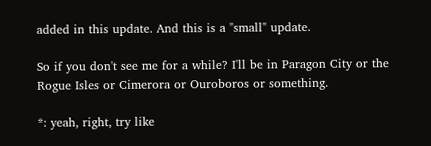added in this update. And this is a "small" update.

So if you don't see me for a while? I'll be in Paragon City or the Rogue Isles or Cimerora or Ouroboros or something.

*: yeah, right, try like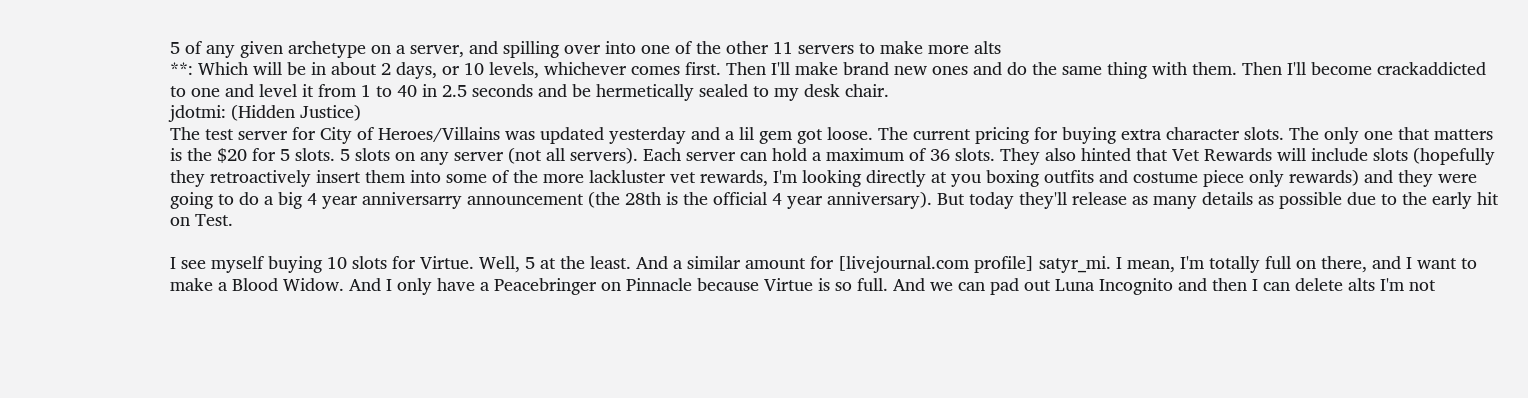5 of any given archetype on a server, and spilling over into one of the other 11 servers to make more alts
**: Which will be in about 2 days, or 10 levels, whichever comes first. Then I'll make brand new ones and do the same thing with them. Then I'll become crackaddicted to one and level it from 1 to 40 in 2.5 seconds and be hermetically sealed to my desk chair.
jdotmi: (Hidden Justice)
The test server for City of Heroes/Villains was updated yesterday and a lil gem got loose. The current pricing for buying extra character slots. The only one that matters is the $20 for 5 slots. 5 slots on any server (not all servers). Each server can hold a maximum of 36 slots. They also hinted that Vet Rewards will include slots (hopefully they retroactively insert them into some of the more lackluster vet rewards, I'm looking directly at you boxing outfits and costume piece only rewards) and they were going to do a big 4 year anniversarry announcement (the 28th is the official 4 year anniversary). But today they'll release as many details as possible due to the early hit on Test.

I see myself buying 10 slots for Virtue. Well, 5 at the least. And a similar amount for [livejournal.com profile] satyr_mi. I mean, I'm totally full on there, and I want to make a Blood Widow. And I only have a Peacebringer on Pinnacle because Virtue is so full. And we can pad out Luna Incognito and then I can delete alts I'm not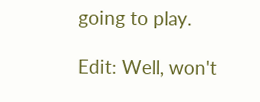going to play.

Edit: Well, won't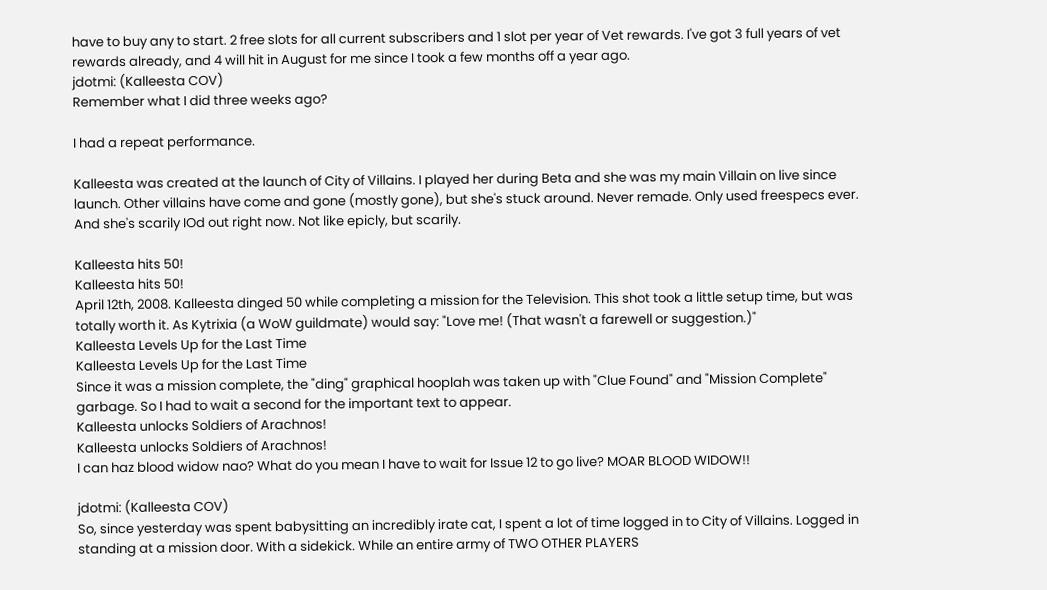have to buy any to start. 2 free slots for all current subscribers and 1 slot per year of Vet rewards. I've got 3 full years of vet rewards already, and 4 will hit in August for me since I took a few months off a year ago.
jdotmi: (Kalleesta COV)
Remember what I did three weeks ago?

I had a repeat performance.

Kalleesta was created at the launch of City of Villains. I played her during Beta and she was my main Villain on live since launch. Other villains have come and gone (mostly gone), but she's stuck around. Never remade. Only used freespecs ever. And she's scarily IOd out right now. Not like epicly, but scarily.

Kalleesta hits 50!
Kalleesta hits 50!
April 12th, 2008. Kalleesta dinged 50 while completing a mission for the Television. This shot took a little setup time, but was totally worth it. As Kytrixia (a WoW guildmate) would say: "Love me! (That wasn't a farewell or suggestion.)"
Kalleesta Levels Up for the Last Time
Kalleesta Levels Up for the Last Time
Since it was a mission complete, the "ding" graphical hooplah was taken up with "Clue Found" and "Mission Complete" garbage. So I had to wait a second for the important text to appear.
Kalleesta unlocks Soldiers of Arachnos!
Kalleesta unlocks Soldiers of Arachnos!
I can haz blood widow nao? What do you mean I have to wait for Issue 12 to go live? MOAR BLOOD WIDOW!!

jdotmi: (Kalleesta COV)
So, since yesterday was spent babysitting an incredibly irate cat, I spent a lot of time logged in to City of Villains. Logged in standing at a mission door. With a sidekick. While an entire army of TWO OTHER PLAYERS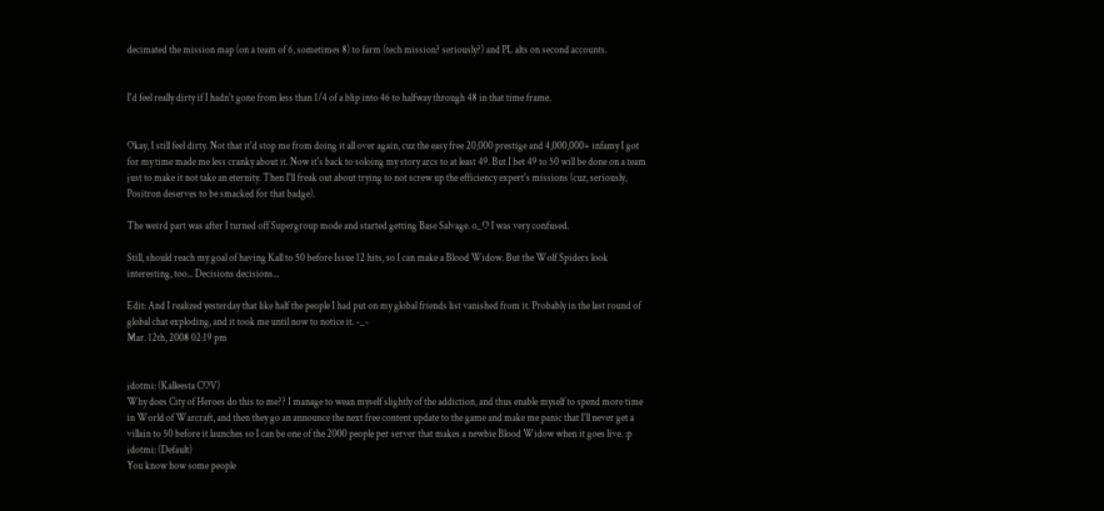decimated the mission map (on a team of 6, sometimes 8) to farm (tech mission? seriously?) and PL alts on second accounts.


I'd feel really dirty if I hadn't gone from less than 1/4 of a blip into 46 to halfway through 48 in that time frame.


Okay, I still feel dirty. Not that it'd stop me from doing it all over again, cuz the easy free 20,000 prestige and 4,000,000+ infamy I got for my time made me less cranky about it. Now it's back to soloing my story arcs to at least 49. But I bet 49 to 50 will be done on a team just to make it not take an eternity. Then I'll freak out about trying to not screw up the efficiency expert's missions (cuz, seriously, Positron deserves to be smacked for that badge).

The weird part was after I turned off Supergroup mode and started getting Base Salvage. o_O I was very confused.

Still, should reach my goal of having Kall to 50 before Issue 12 hits, so I can make a Blood Widow. But the Wolf Spiders look interesting, too... Decisions decisions...

Edit: And I realized yesterday that like half the people I had put on my global friends list vanished from it. Probably in the last round of global chat exploding, and it took me until now to notice it. -_-
Mar. 12th, 2008 02:19 pm


jdotmi: (Kalleesta COV)
Why does City of Heroes do this to me?? I manage to wean myself slightly of the addiction, and thus enable myself to spend more time in World of Warcraft, and then they go an announce the next free content update to the game and make me panic that I'll never get a villain to 50 before it launches so I can be one of the 2000 people per server that makes a newbie Blood Widow when it goes live. :p
jdotmi: (Default)
You know how some people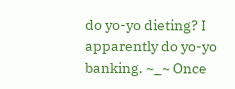do yo-yo dieting? I apparently do yo-yo banking. ~_~ Once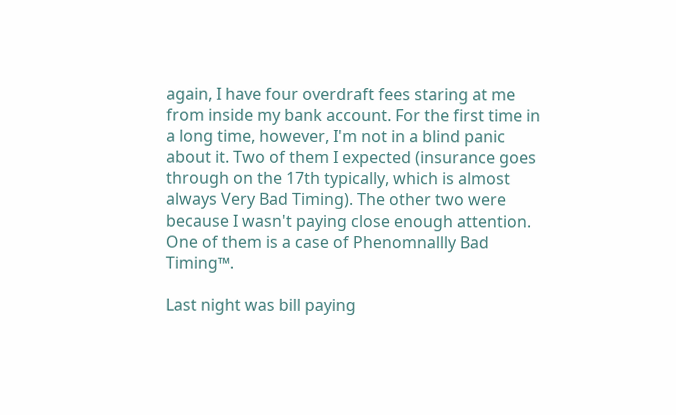again, I have four overdraft fees staring at me from inside my bank account. For the first time in a long time, however, I'm not in a blind panic about it. Two of them I expected (insurance goes through on the 17th typically, which is almost always Very Bad Timing). The other two were because I wasn't paying close enough attention. One of them is a case of Phenomnallly Bad Timing™.

Last night was bill paying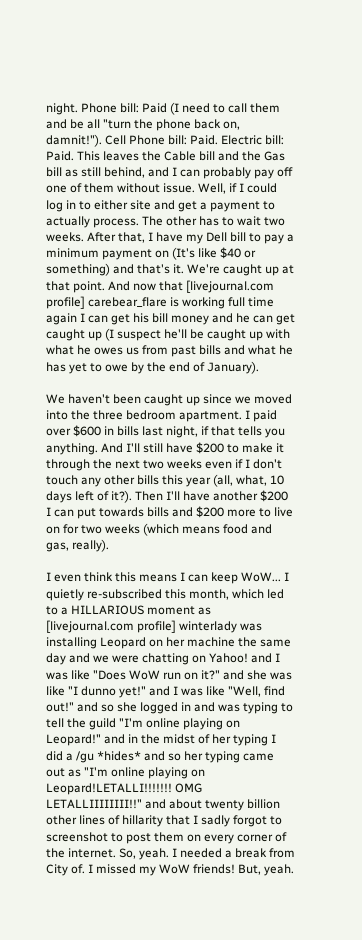night. Phone bill: Paid (I need to call them and be all "turn the phone back on, damnit!"). Cell Phone bill: Paid. Electric bill: Paid. This leaves the Cable bill and the Gas bill as still behind, and I can probably pay off one of them without issue. Well, if I could log in to either site and get a payment to actually process. The other has to wait two weeks. After that, I have my Dell bill to pay a minimum payment on (It's like $40 or something) and that's it. We're caught up at that point. And now that [livejournal.com profile] carebear_flare is working full time again I can get his bill money and he can get caught up (I suspect he'll be caught up with what he owes us from past bills and what he has yet to owe by the end of January).

We haven't been caught up since we moved into the three bedroom apartment. I paid over $600 in bills last night, if that tells you anything. And I'll still have $200 to make it through the next two weeks even if I don't touch any other bills this year (all, what, 10 days left of it?). Then I'll have another $200 I can put towards bills and $200 more to live on for two weeks (which means food and gas, really).

I even think this means I can keep WoW... I quietly re-subscribed this month, which led to a HILLARIOUS moment as [livejournal.com profile] winterlady was installing Leopard on her machine the same day and we were chatting on Yahoo! and I was like "Does WoW run on it?" and she was like "I dunno yet!" and I was like "Well, find out!" and so she logged in and was typing to tell the guild "I'm online playing on Leopard!" and in the midst of her typing I did a /gu *hides* and so her typing came out as "I'm online playing on Leopard!LETALLI!!!!!!! OMG LETALLIIIIIIII!!" and about twenty billion other lines of hillarity that I sadly forgot to screenshot to post them on every corner of the internet. So, yeah. I needed a break from City of. I missed my WoW friends! But, yeah.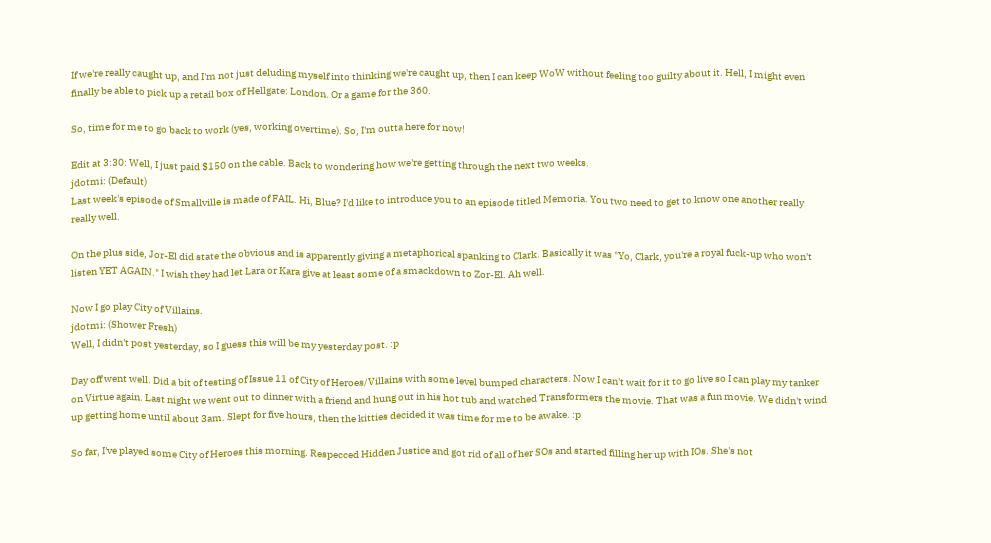If we're really caught up, and I'm not just deluding myself into thinking we're caught up, then I can keep WoW without feeling too guilty about it. Hell, I might even finally be able to pick up a retail box of Hellgate: London. Or a game for the 360.

So, time for me to go back to work (yes, working overtime). So, I'm outta here for now!

Edit at 3:30: Well, I just paid $150 on the cable. Back to wondering how we're getting through the next two weeks.
jdotmi: (Default)
Last week's episode of Smallville is made of FAIL. Hi, Blue? I'd like to introduce you to an episode titled Memoria. You two need to get to know one another really really well.

On the plus side, Jor-El did state the obvious and is apparently giving a metaphorical spanking to Clark. Basically it was "Yo, Clark, you're a royal fuck-up who won't listen YET AGAIN." I wish they had let Lara or Kara give at least some of a smackdown to Zor-El. Ah well.

Now I go play City of Villains.
jdotmi: (Shower Fresh)
Well, I didn't post yesterday, so I guess this will be my yesterday post. :p

Day off went well. Did a bit of testing of Issue 11 of City of Heroes/Villains with some level bumped characters. Now I can't wait for it to go live so I can play my tanker on Virtue again. Last night we went out to dinner with a friend and hung out in his hot tub and watched Transformers the movie. That was a fun movie. We didn't wind up getting home until about 3am. Slept for five hours, then the kitties decided it was time for me to be awake. :p

So far, I've played some City of Heroes this morning. Respecced Hidden Justice and got rid of all of her SOs and started filling her up with IOs. She's not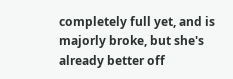completely full yet, and is majorly broke, but she's already better off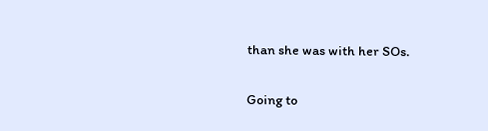than she was with her SOs.

Going to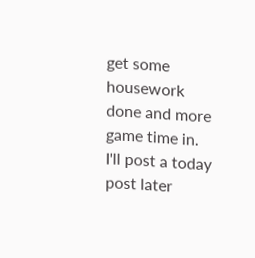get some housework done and more game time in. I'll post a today post later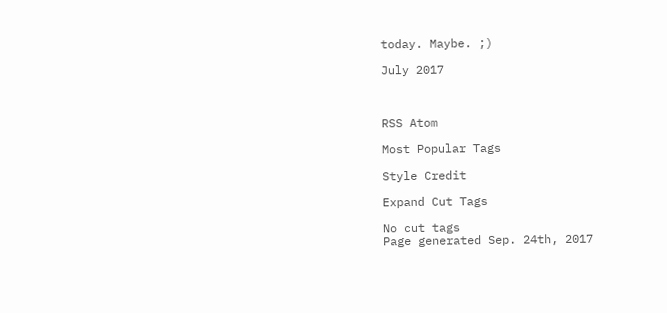today. Maybe. ;)

July 2017



RSS Atom

Most Popular Tags

Style Credit

Expand Cut Tags

No cut tags
Page generated Sep. 24th, 2017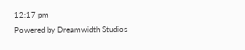12:17 pm
Powered by Dreamwidth Studios